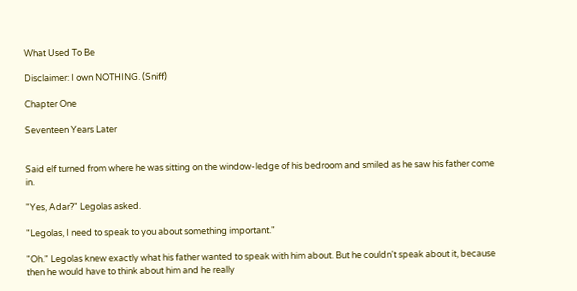What Used To Be

Disclaimer: I own NOTHING. (Sniff)

Chapter One

Seventeen Years Later


Said elf turned from where he was sitting on the window-ledge of his bedroom and smiled as he saw his father come in.

"Yes, Adar?" Legolas asked.

"Legolas, I need to speak to you about something important."

"Oh." Legolas knew exactly what his father wanted to speak with him about. But he couldn't speak about it, because then he would have to think about him and he really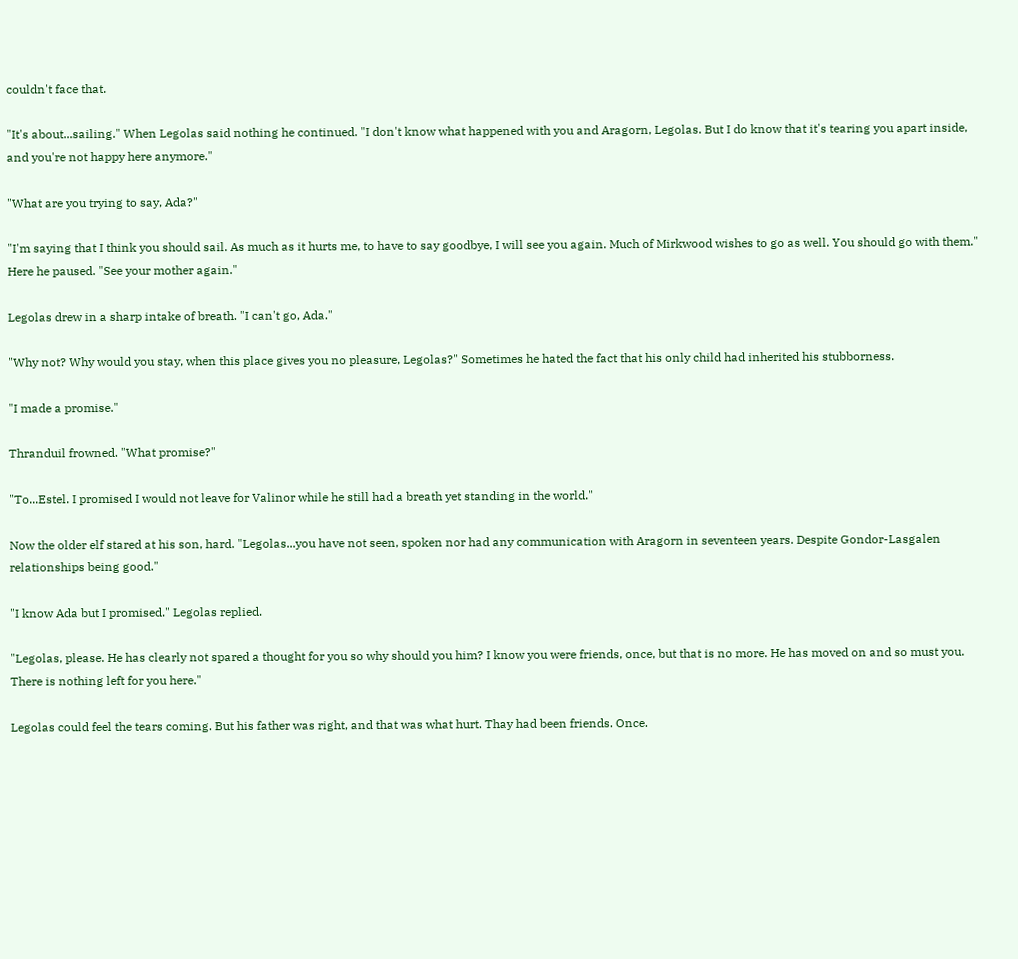couldn't face that.

"It's about...sailing." When Legolas said nothing he continued. "I don't know what happened with you and Aragorn, Legolas. But I do know that it's tearing you apart inside, and you're not happy here anymore."

"What are you trying to say, Ada?"

"I'm saying that I think you should sail. As much as it hurts me, to have to say goodbye, I will see you again. Much of Mirkwood wishes to go as well. You should go with them." Here he paused. "See your mother again."

Legolas drew in a sharp intake of breath. "I can't go, Ada."

"Why not? Why would you stay, when this place gives you no pleasure, Legolas?" Sometimes he hated the fact that his only child had inherited his stubborness.

"I made a promise."

Thranduil frowned. "What promise?"

"To...Estel. I promised I would not leave for Valinor while he still had a breath yet standing in the world."

Now the older elf stared at his son, hard. "Legolas...you have not seen, spoken nor had any communication with Aragorn in seventeen years. Despite Gondor-Lasgalen relationships being good."

"I know Ada but I promised." Legolas replied.

"Legolas, please. He has clearly not spared a thought for you so why should you him? I know you were friends, once, but that is no more. He has moved on and so must you. There is nothing left for you here."

Legolas could feel the tears coming. But his father was right, and that was what hurt. Thay had been friends. Once.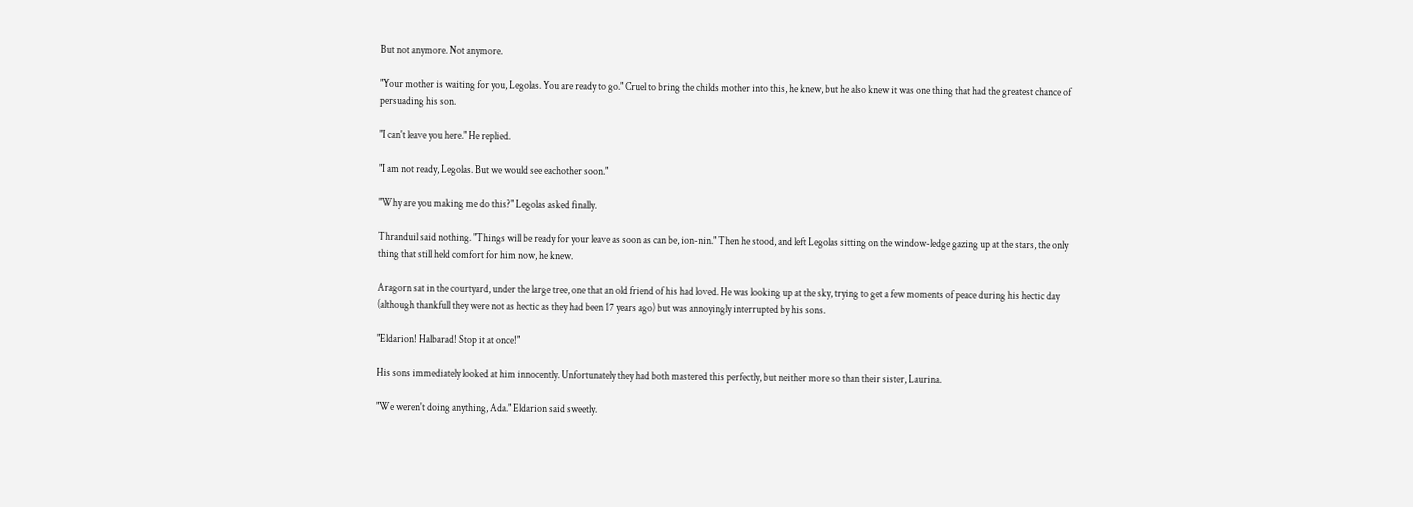But not anymore. Not anymore.

"Your mother is waiting for you, Legolas. You are ready to go." Cruel to bring the childs mother into this, he knew, but he also knew it was one thing that had the greatest chance of persuading his son.

"I can't leave you here." He replied.

"I am not ready, Legolas. But we would see eachother soon."

"Why are you making me do this?" Legolas asked finally.

Thranduil said nothing. "Things will be ready for your leave as soon as can be, ion-nin." Then he stood, and left Legolas sitting on the window-ledge gazing up at the stars, the only thing that still held comfort for him now, he knew.

Aragorn sat in the courtyard, under the large tree, one that an old friend of his had loved. He was looking up at the sky, trying to get a few moments of peace during his hectic day (although thankfull they were not as hectic as they had been 17 years ago) but was annoyingly interrupted by his sons.

"Eldarion! Halbarad! Stop it at once!"

His sons immediately looked at him innocently. Unfortunately they had both mastered this perfectly, but neither more so than their sister, Laurina.

"We weren't doing anything, Ada." Eldarion said sweetly.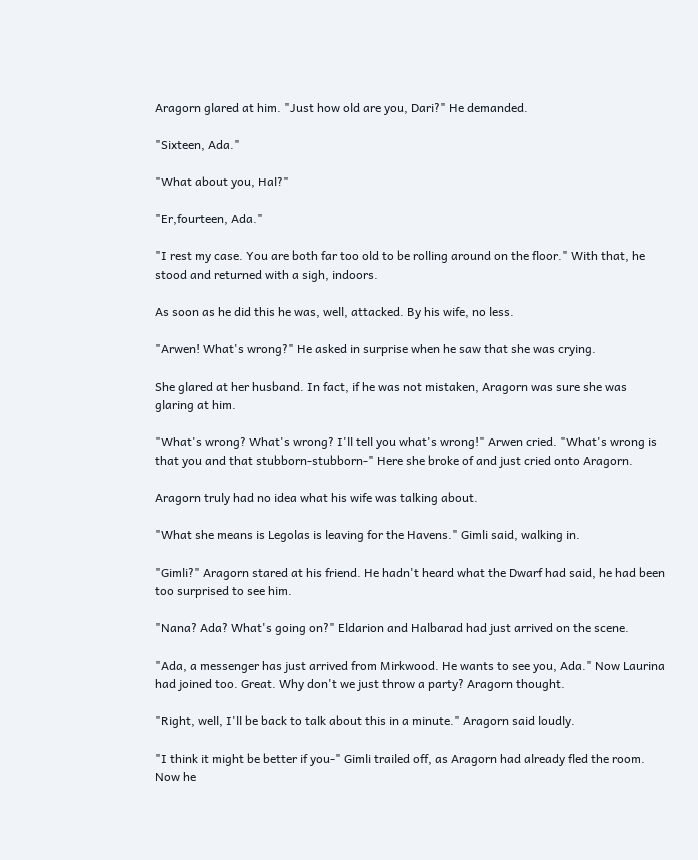Aragorn glared at him. "Just how old are you, Dari?" He demanded.

"Sixteen, Ada."

"What about you, Hal?"

"Er,fourteen, Ada."

"I rest my case. You are both far too old to be rolling around on the floor." With that, he stood and returned with a sigh, indoors.

As soon as he did this he was, well, attacked. By his wife, no less.

"Arwen! What's wrong?" He asked in surprise when he saw that she was crying.

She glared at her husband. In fact, if he was not mistaken, Aragorn was sure she was glaring at him.

"What's wrong? What's wrong? I'll tell you what's wrong!" Arwen cried. "What's wrong is that you and that stubborn-stubborn-" Here she broke of and just cried onto Aragorn.

Aragorn truly had no idea what his wife was talking about.

"What she means is Legolas is leaving for the Havens." Gimli said, walking in.

"Gimli?" Aragorn stared at his friend. He hadn't heard what the Dwarf had said, he had been too surprised to see him.

"Nana? Ada? What's going on?" Eldarion and Halbarad had just arrived on the scene.

"Ada, a messenger has just arrived from Mirkwood. He wants to see you, Ada." Now Laurina had joined too. Great. Why don't we just throw a party? Aragorn thought.

"Right, well, I'll be back to talk about this in a minute." Aragorn said loudly.

"I think it might be better if you-" Gimli trailed off, as Aragorn had already fled the room. Now he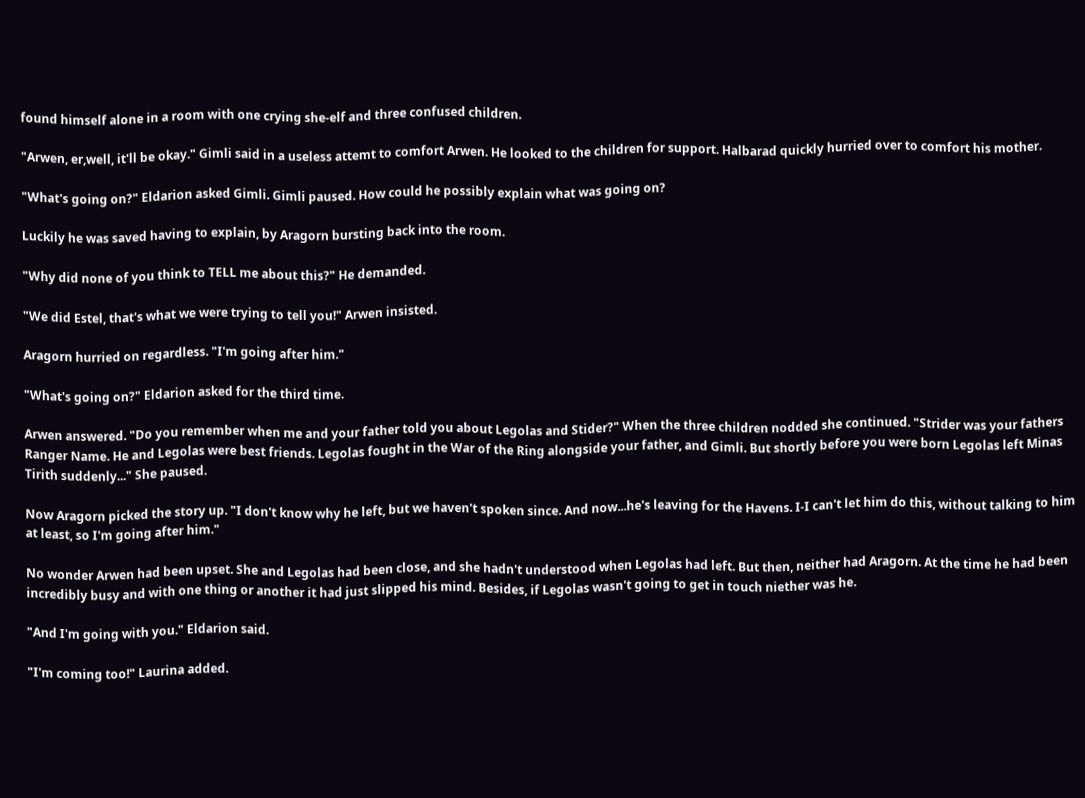found himself alone in a room with one crying she-elf and three confused children.

"Arwen, er,well, it'll be okay." Gimli said in a useless attemt to comfort Arwen. He looked to the children for support. Halbarad quickly hurried over to comfort his mother.

"What's going on?" Eldarion asked Gimli. Gimli paused. How could he possibly explain what was going on?

Luckily he was saved having to explain, by Aragorn bursting back into the room.

"Why did none of you think to TELL me about this?" He demanded.

"We did Estel, that's what we were trying to tell you!" Arwen insisted.

Aragorn hurried on regardless. "I'm going after him."

"What's going on?" Eldarion asked for the third time.

Arwen answered. "Do you remember when me and your father told you about Legolas and Stider?" When the three children nodded she continued. "Strider was your fathers Ranger Name. He and Legolas were best friends. Legolas fought in the War of the Ring alongside your father, and Gimli. But shortly before you were born Legolas left Minas Tirith suddenly..." She paused.

Now Aragorn picked the story up. "I don't know why he left, but we haven't spoken since. And now...he's leaving for the Havens. I-I can't let him do this, without talking to him at least, so I'm going after him."

No wonder Arwen had been upset. She and Legolas had been close, and she hadn't understood when Legolas had left. But then, neither had Aragorn. At the time he had been incredibly busy and with one thing or another it had just slipped his mind. Besides, if Legolas wasn't going to get in touch niether was he.

"And I'm going with you." Eldarion said.

"I'm coming too!" Laurina added.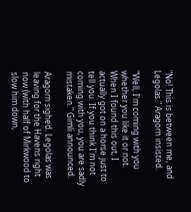"No! This is between me, and Legolas." Aragorn insisted.

"Well, I'm coming with you whether you like it or not. When I found this out, I actually got on a horse just to tell you. If you think I'm not coming with you, you are sadly mistaken." Gimli announced.

Aragorn sighed. Legolas was leaving for the Havens right now (with half of Mirkwood to slow him down,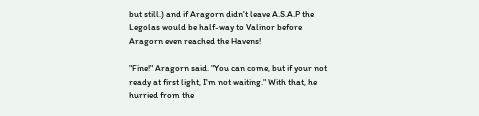but still.) and if Aragorn didn't leave A.S.A.P the Legolas would be half-way to Valinor before Aragorn even reached the Havens!

"Fine!" Aragorn said. "You can come, but if your not ready at first light, I'm not waiting." With that, he hurried from the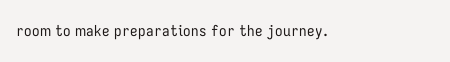room to make preparations for the journey.